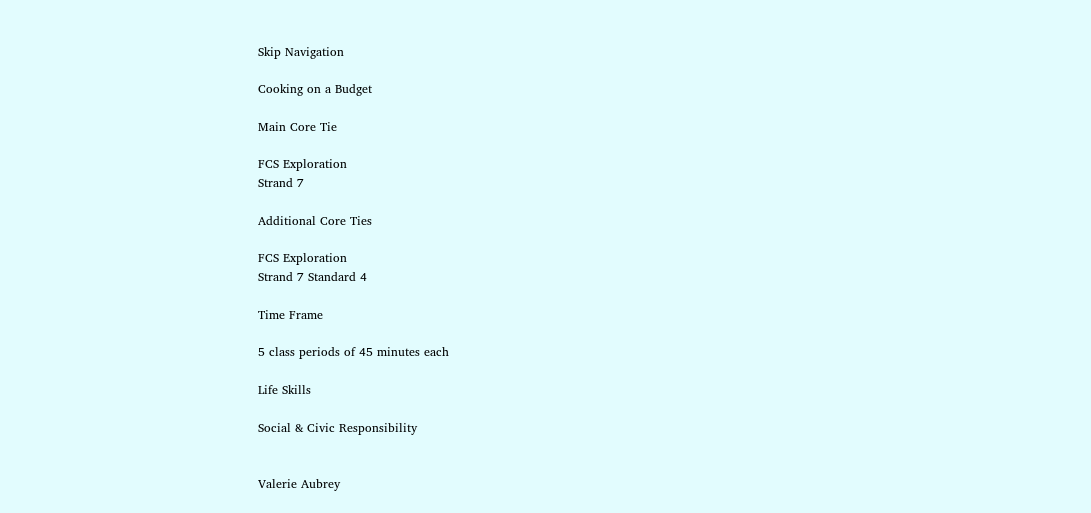Skip Navigation

Cooking on a Budget

Main Core Tie

FCS Exploration
Strand 7

Additional Core Ties

FCS Exploration
Strand 7 Standard 4

Time Frame

5 class periods of 45 minutes each

Life Skills

Social & Civic Responsibility


Valerie Aubrey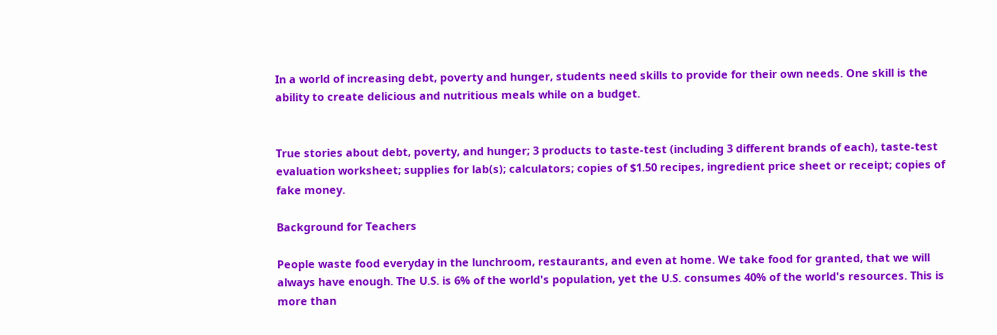In a world of increasing debt, poverty and hunger, students need skills to provide for their own needs. One skill is the ability to create delicious and nutritious meals while on a budget.


True stories about debt, poverty, and hunger; 3 products to taste-test (including 3 different brands of each), taste-test evaluation worksheet; supplies for lab(s); calculators; copies of $1.50 recipes, ingredient price sheet or receipt; copies of fake money.

Background for Teachers

People waste food everyday in the lunchroom, restaurants, and even at home. We take food for granted, that we will always have enough. The U.S. is 6% of the world's population, yet the U.S. consumes 40% of the world's resources. This is more than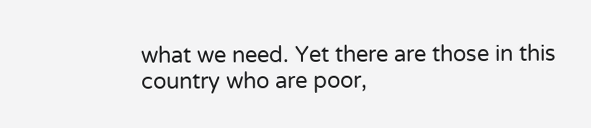what we need. Yet there are those in this country who are poor,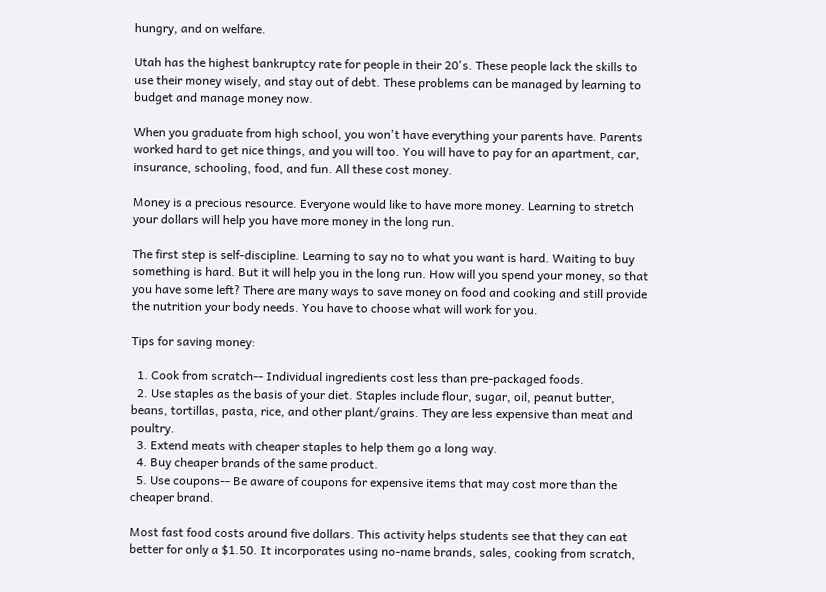hungry, and on welfare.

Utah has the highest bankruptcy rate for people in their 20's. These people lack the skills to use their money wisely, and stay out of debt. These problems can be managed by learning to budget and manage money now.

When you graduate from high school, you won't have everything your parents have. Parents worked hard to get nice things, and you will too. You will have to pay for an apartment, car, insurance, schooling, food, and fun. All these cost money.

Money is a precious resource. Everyone would like to have more money. Learning to stretch your dollars will help you have more money in the long run.

The first step is self-discipline. Learning to say no to what you want is hard. Waiting to buy something is hard. But it will help you in the long run. How will you spend your money, so that you have some left? There are many ways to save money on food and cooking and still provide the nutrition your body needs. You have to choose what will work for you.

Tips for saving money:

  1. Cook from scratch-- Individual ingredients cost less than pre-packaged foods.
  2. Use staples as the basis of your diet. Staples include flour, sugar, oil, peanut butter, beans, tortillas, pasta, rice, and other plant/grains. They are less expensive than meat and poultry.
  3. Extend meats with cheaper staples to help them go a long way.
  4. Buy cheaper brands of the same product.
  5. Use coupons-- Be aware of coupons for expensive items that may cost more than the cheaper brand.

Most fast food costs around five dollars. This activity helps students see that they can eat better for only a $1.50. It incorporates using no-name brands, sales, cooking from scratch,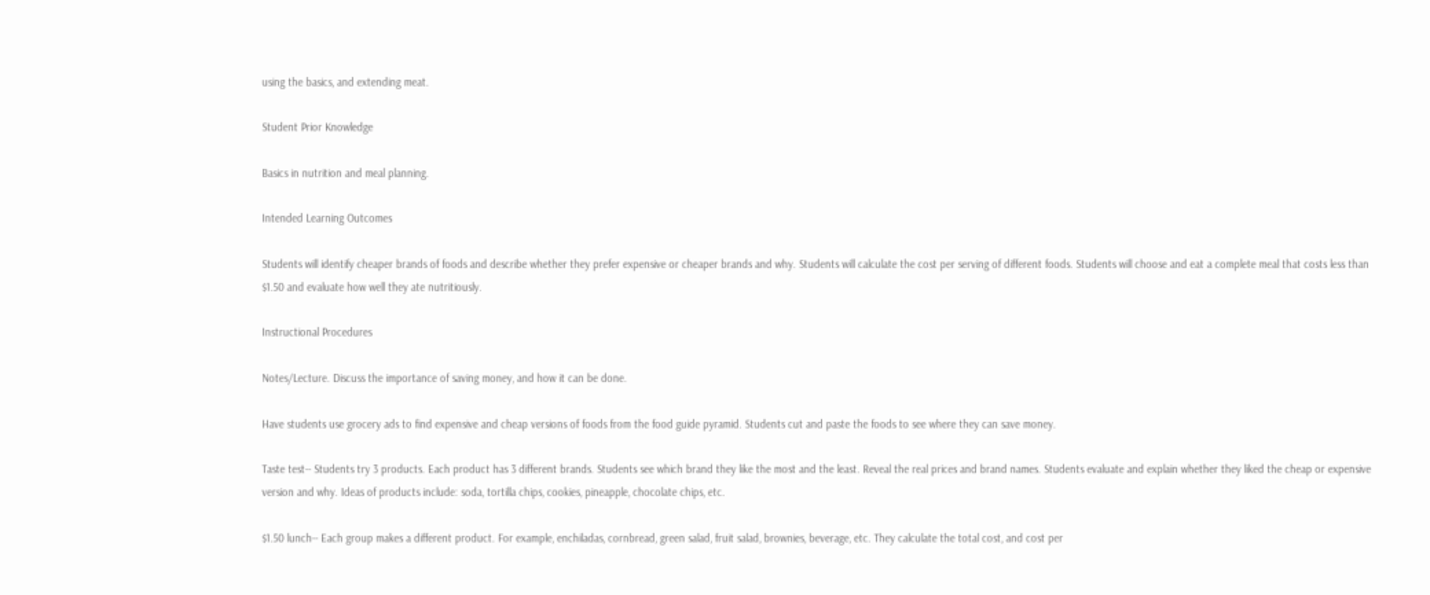using the basics, and extending meat.

Student Prior Knowledge

Basics in nutrition and meal planning.

Intended Learning Outcomes

Students will identify cheaper brands of foods and describe whether they prefer expensive or cheaper brands and why. Students will calculate the cost per serving of different foods. Students will choose and eat a complete meal that costs less than $1.50 and evaluate how well they ate nutritiously.

Instructional Procedures

Notes/Lecture. Discuss the importance of saving money, and how it can be done.

Have students use grocery ads to find expensive and cheap versions of foods from the food guide pyramid. Students cut and paste the foods to see where they can save money.

Taste test-- Students try 3 products. Each product has 3 different brands. Students see which brand they like the most and the least. Reveal the real prices and brand names. Students evaluate and explain whether they liked the cheap or expensive version and why. Ideas of products include: soda, tortilla chips, cookies, pineapple, chocolate chips, etc.

$1.50 lunch-- Each group makes a different product. For example, enchiladas, cornbread, green salad, fruit salad, brownies, beverage, etc. They calculate the total cost, and cost per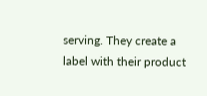serving. They create a label with their product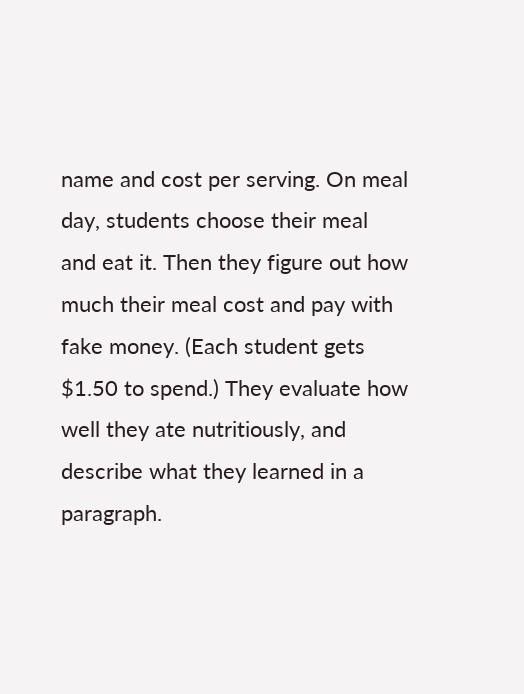name and cost per serving. On meal day, students choose their meal and eat it. Then they figure out how much their meal cost and pay with fake money. (Each student gets $1.50 to spend.) They evaluate how well they ate nutritiously, and describe what they learned in a paragraph.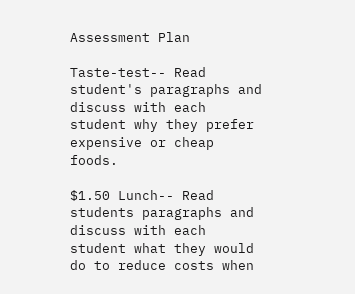Assessment Plan

Taste-test-- Read student's paragraphs and discuss with each student why they prefer expensive or cheap foods.

$1.50 Lunch-- Read students paragraphs and discuss with each student what they would do to reduce costs when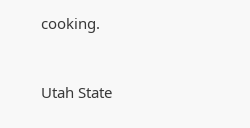cooking.


Utah State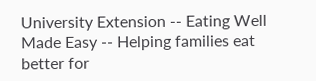University Extension -- Eating Well Made Easy -- Helping families eat better for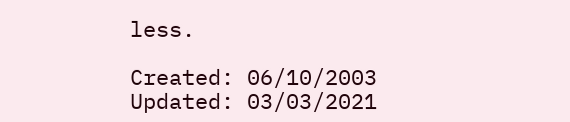less.

Created: 06/10/2003
Updated: 03/03/2021